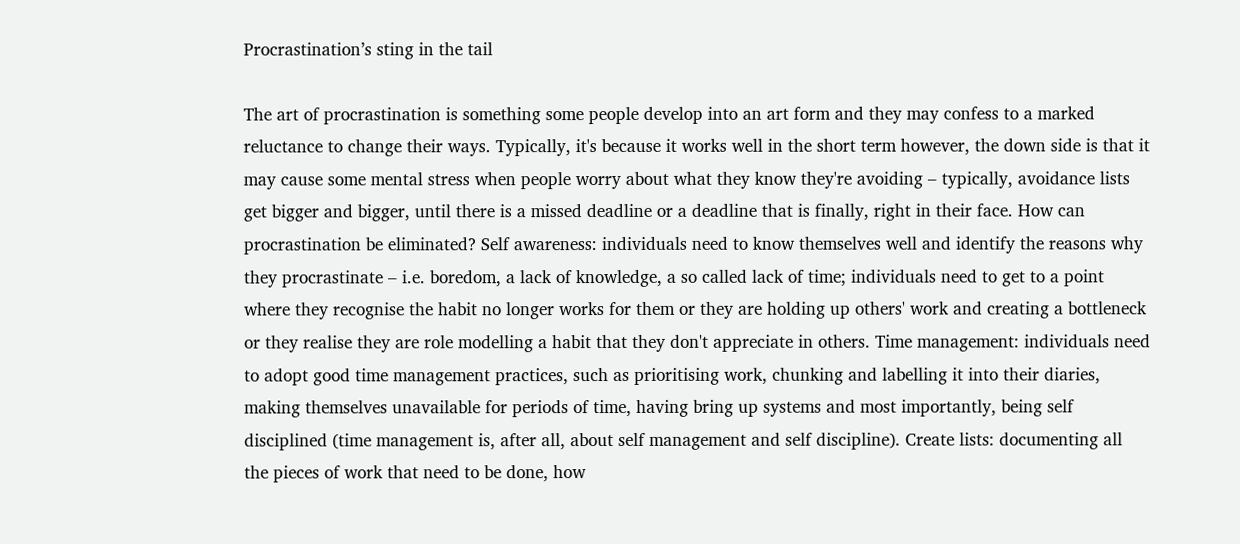Procrastination’s sting in the tail

The art of procrastination is something some people develop into an art form and they may confess to a marked reluctance to change their ways. Typically, it's because it works well in the short term however, the down side is that it may cause some mental stress when people worry about what they know they're avoiding – typically, avoidance lists get bigger and bigger, until there is a missed deadline or a deadline that is finally, right in their face. How can procrastination be eliminated? Self awareness: individuals need to know themselves well and identify the reasons why they procrastinate – i.e. boredom, a lack of knowledge, a so called lack of time; individuals need to get to a point where they recognise the habit no longer works for them or they are holding up others' work and creating a bottleneck or they realise they are role modelling a habit that they don't appreciate in others. Time management: individuals need to adopt good time management practices, such as prioritising work, chunking and labelling it into their diaries, making themselves unavailable for periods of time, having bring up systems and most importantly, being self disciplined (time management is, after all, about self management and self discipline). Create lists: documenting all the pieces of work that need to be done, how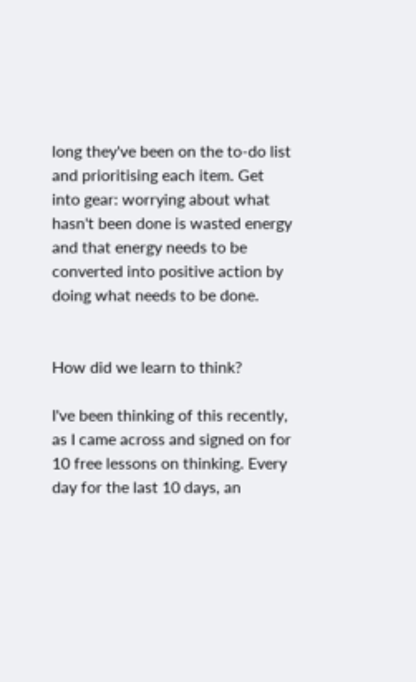long they've been on the to-do list and prioritising each item. Get into gear: worrying about what hasn't been done is wasted energy and that energy needs to be converted into positive action by doing what needs to be done.


How did we learn to think?

I've been thinking of this recently, as I came across and signed on for 10 free lessons on thinking. Every day for the last 10 days, an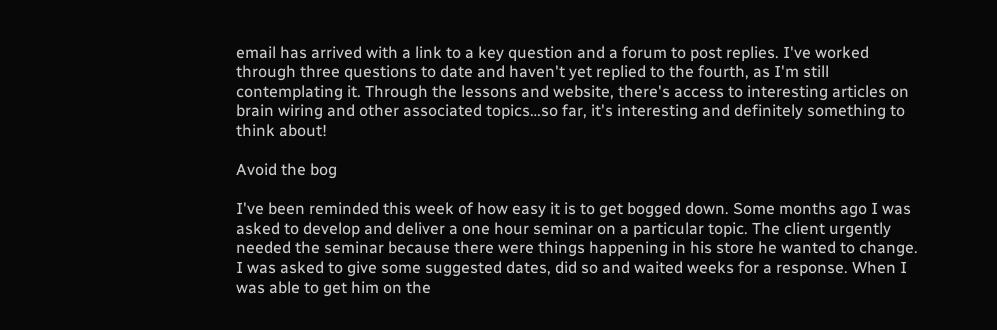email has arrived with a link to a key question and a forum to post replies. I've worked through three questions to date and haven't yet replied to the fourth, as I'm still contemplating it. Through the lessons and website, there's access to interesting articles on brain wiring and other associated topics…so far, it's interesting and definitely something to think about!

Avoid the bog

I've been reminded this week of how easy it is to get bogged down. Some months ago I was asked to develop and deliver a one hour seminar on a particular topic. The client urgently needed the seminar because there were things happening in his store he wanted to change. I was asked to give some suggested dates, did so and waited weeks for a response. When I was able to get him on the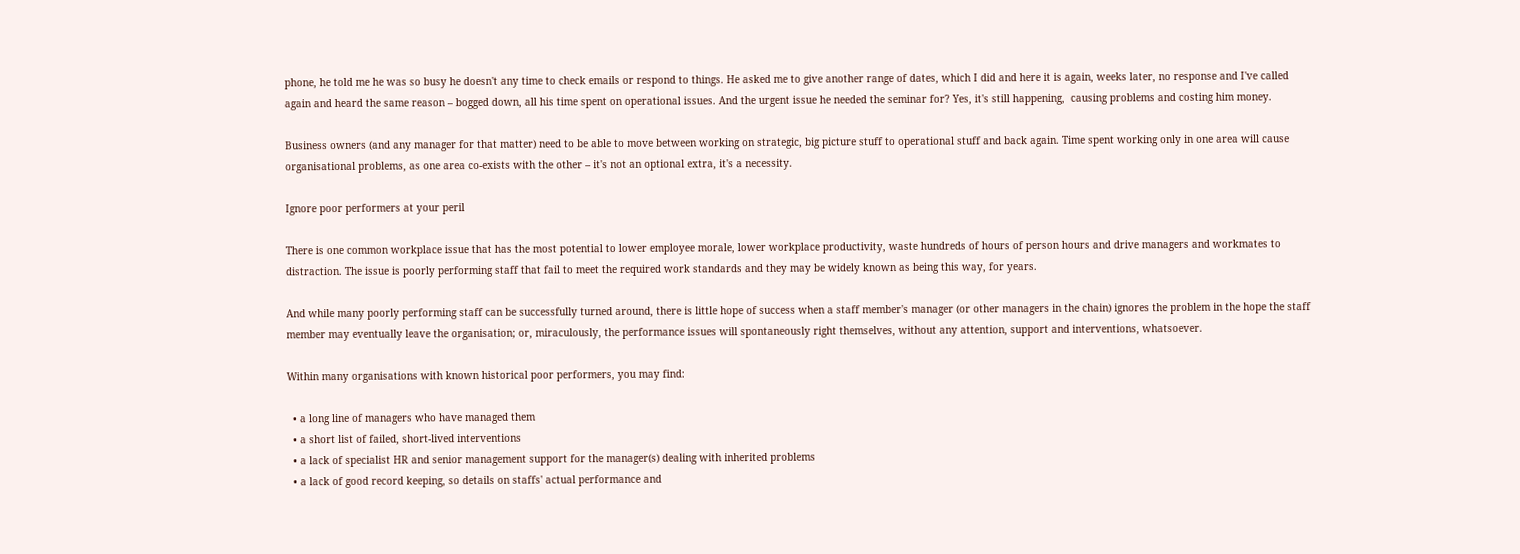phone, he told me he was so busy he doesn't any time to check emails or respond to things. He asked me to give another range of dates, which I did and here it is again, weeks later, no response and I've called again and heard the same reason – bogged down, all his time spent on operational issues. And the urgent issue he needed the seminar for? Yes, it's still happening,  causing problems and costing him money.

Business owners (and any manager for that matter) need to be able to move between working on strategic, big picture stuff to operational stuff and back again. Time spent working only in one area will cause organisational problems, as one area co-exists with the other – it's not an optional extra, it's a necessity.

Ignore poor performers at your peril

There is one common workplace issue that has the most potential to lower employee morale, lower workplace productivity, waste hundreds of hours of person hours and drive managers and workmates to distraction. The issue is poorly performing staff that fail to meet the required work standards and they may be widely known as being this way, for years.

And while many poorly performing staff can be successfully turned around, there is little hope of success when a staff member's manager (or other managers in the chain) ignores the problem in the hope the staff member may eventually leave the organisation; or, miraculously, the performance issues will spontaneously right themselves, without any attention, support and interventions, whatsoever.

Within many organisations with known historical poor performers, you may find:

  • a long line of managers who have managed them
  • a short list of failed, short-lived interventions
  • a lack of specialist HR and senior management support for the manager(s) dealing with inherited problems
  • a lack of good record keeping, so details on staffs' actual performance and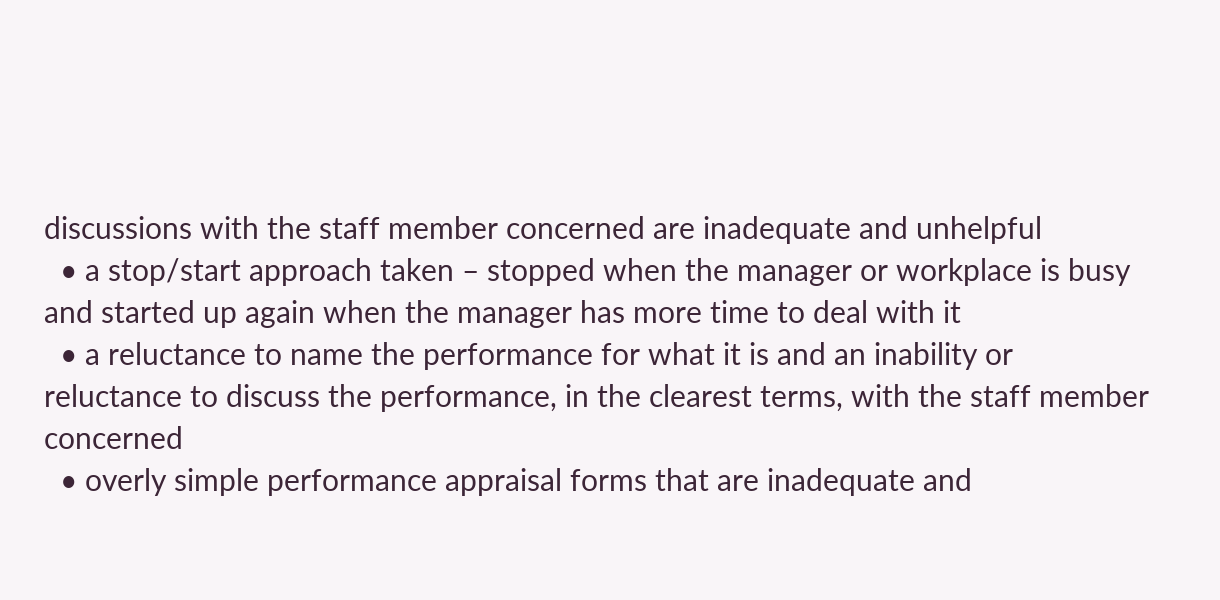discussions with the staff member concerned are inadequate and unhelpful
  • a stop/start approach taken – stopped when the manager or workplace is busy and started up again when the manager has more time to deal with it
  • a reluctance to name the performance for what it is and an inability or reluctance to discuss the performance, in the clearest terms, with the staff member concerned
  • overly simple performance appraisal forms that are inadequate and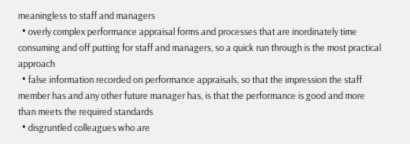meaningless to staff and managers
  • overly complex performance appraisal forms and processes that are inordinately time consuming and off putting for staff and managers, so a quick run through is the most practical approach
  • false information recorded on performance appraisals, so that the impression the staff member has and any other future manager has, is that the performance is good and more than meets the required standards
  • disgruntled colleagues who are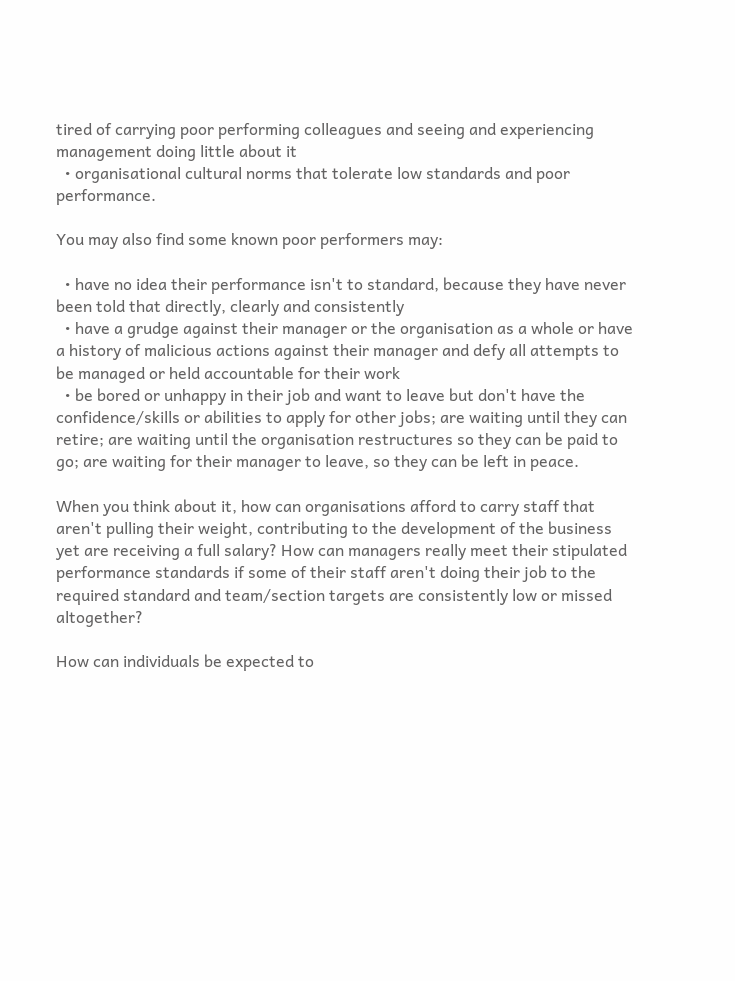tired of carrying poor performing colleagues and seeing and experiencing management doing little about it
  • organisational cultural norms that tolerate low standards and poor performance.

You may also find some known poor performers may:

  • have no idea their performance isn't to standard, because they have never been told that directly, clearly and consistently
  • have a grudge against their manager or the organisation as a whole or have a history of malicious actions against their manager and defy all attempts to be managed or held accountable for their work
  • be bored or unhappy in their job and want to leave but don't have the confidence/skills or abilities to apply for other jobs; are waiting until they can retire; are waiting until the organisation restructures so they can be paid to go; are waiting for their manager to leave, so they can be left in peace.

When you think about it, how can organisations afford to carry staff that aren't pulling their weight, contributing to the development of the business yet are receiving a full salary? How can managers really meet their stipulated performance standards if some of their staff aren't doing their job to the required standard and team/section targets are consistently low or missed altogether?

How can individuals be expected to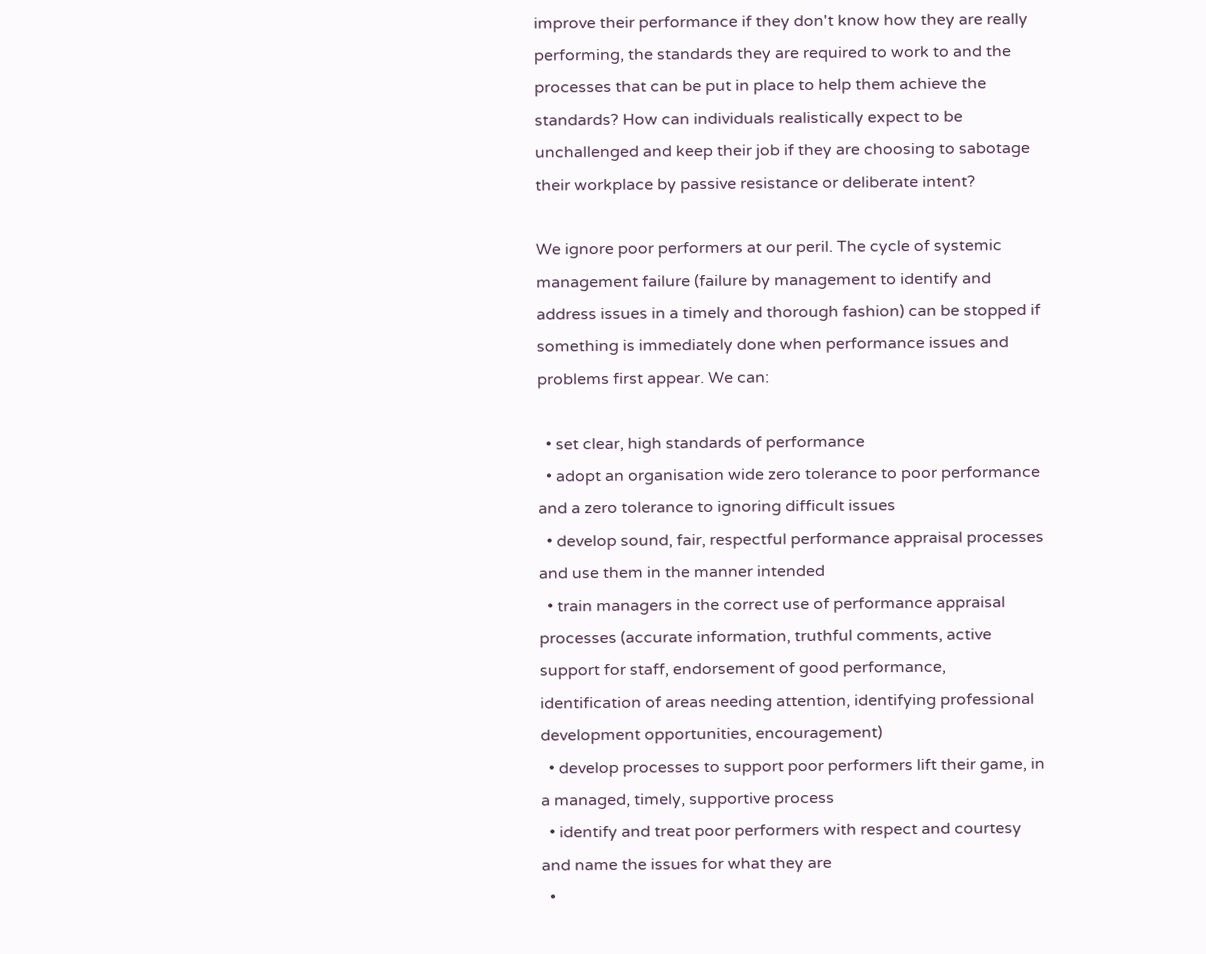improve their performance if they don't know how they are really performing, the standards they are required to work to and the processes that can be put in place to help them achieve the standards? How can individuals realistically expect to be unchallenged and keep their job if they are choosing to sabotage their workplace by passive resistance or deliberate intent?

We ignore poor performers at our peril. The cycle of systemic management failure (failure by management to identify and address issues in a timely and thorough fashion) can be stopped if something is immediately done when performance issues and problems first appear. We can:

  • set clear, high standards of performance
  • adopt an organisation wide zero tolerance to poor performance and a zero tolerance to ignoring difficult issues
  • develop sound, fair, respectful performance appraisal processes and use them in the manner intended
  • train managers in the correct use of performance appraisal processes (accurate information, truthful comments, active support for staff, endorsement of good performance, identification of areas needing attention, identifying professional development opportunities, encouragement)
  • develop processes to support poor performers lift their game, in a managed, timely, supportive process
  • identify and treat poor performers with respect and courtesy and name the issues for what they are
  •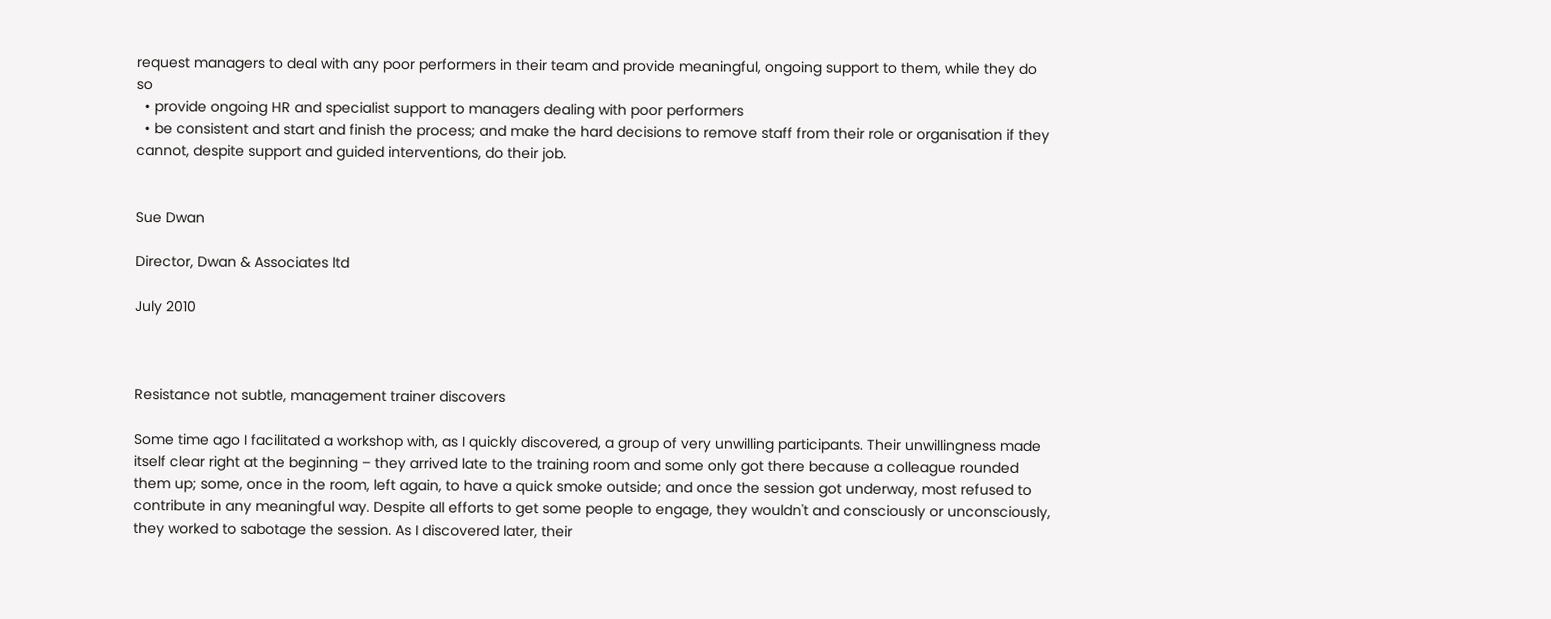request managers to deal with any poor performers in their team and provide meaningful, ongoing support to them, while they do so
  • provide ongoing HR and specialist support to managers dealing with poor performers
  • be consistent and start and finish the process; and make the hard decisions to remove staff from their role or organisation if they cannot, despite support and guided interventions, do their job.


Sue Dwan

Director, Dwan & Associates ltd

July 2010



Resistance not subtle, management trainer discovers

Some time ago I facilitated a workshop with, as I quickly discovered, a group of very unwilling participants. Their unwillingness made itself clear right at the beginning – they arrived late to the training room and some only got there because a colleague rounded them up; some, once in the room, left again, to have a quick smoke outside; and once the session got underway, most refused to contribute in any meaningful way. Despite all efforts to get some people to engage, they wouldn't and consciously or unconsciously, they worked to sabotage the session. As I discovered later, their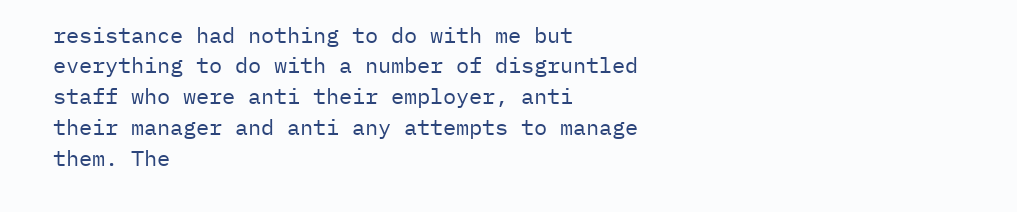resistance had nothing to do with me but everything to do with a number of disgruntled staff who were anti their employer, anti their manager and anti any attempts to manage them. The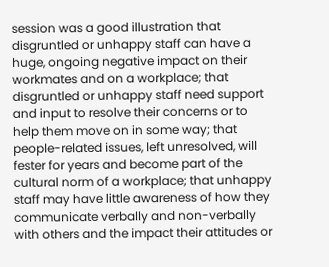session was a good illustration that disgruntled or unhappy staff can have a huge, ongoing negative impact on their workmates and on a workplace; that disgruntled or unhappy staff need support and input to resolve their concerns or to help them move on in some way; that people-related issues, left unresolved, will fester for years and become part of the cultural norm of a workplace; that unhappy staff may have little awareness of how they communicate verbally and non-verbally with others and the impact their attitudes or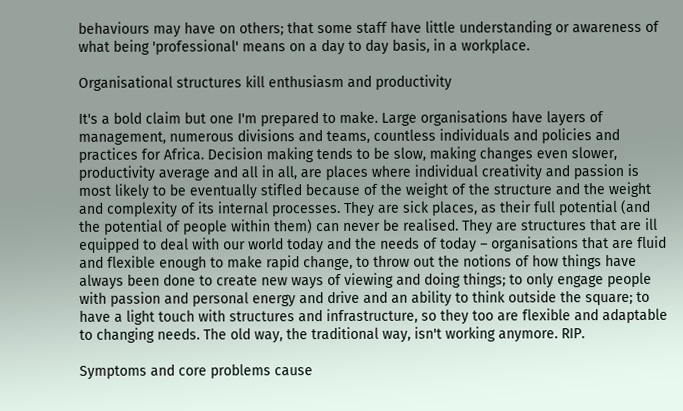behaviours may have on others; that some staff have little understanding or awareness of what being 'professional' means on a day to day basis, in a workplace.

Organisational structures kill enthusiasm and productivity

It's a bold claim but one I'm prepared to make. Large organisations have layers of management, numerous divisions and teams, countless individuals and policies and practices for Africa. Decision making tends to be slow, making changes even slower, productivity average and all in all, are places where individual creativity and passion is most likely to be eventually stifled because of the weight of the structure and the weight and complexity of its internal processes. They are sick places, as their full potential (and the potential of people within them) can never be realised. They are structures that are ill equipped to deal with our world today and the needs of today – organisations that are fluid and flexible enough to make rapid change, to throw out the notions of how things have always been done to create new ways of viewing and doing things; to only engage people with passion and personal energy and drive and an ability to think outside the square; to have a light touch with structures and infrastructure, so they too are flexible and adaptable to changing needs. The old way, the traditional way, isn't working anymore. RIP.

Symptoms and core problems cause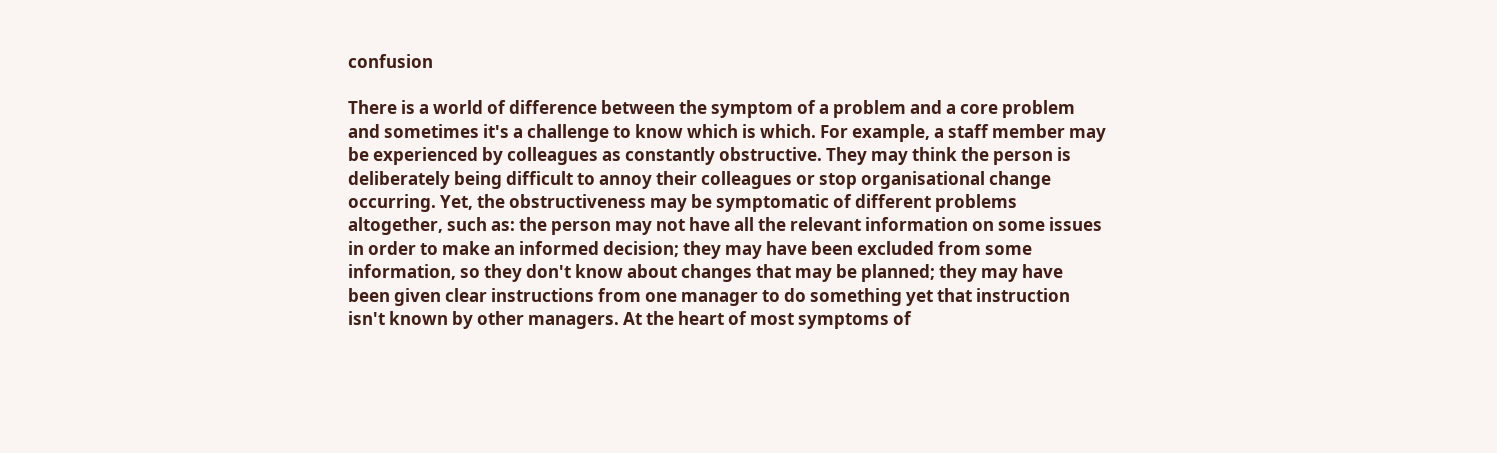confusion

There is a world of difference between the symptom of a problem and a core problem and sometimes it's a challenge to know which is which. For example, a staff member may be experienced by colleagues as constantly obstructive. They may think the person is deliberately being difficult to annoy their colleagues or stop organisational change occurring. Yet, the obstructiveness may be symptomatic of different problems altogether, such as: the person may not have all the relevant information on some issues in order to make an informed decision; they may have been excluded from some information, so they don't know about changes that may be planned; they may have been given clear instructions from one manager to do something yet that instruction isn't known by other managers. At the heart of most symptoms of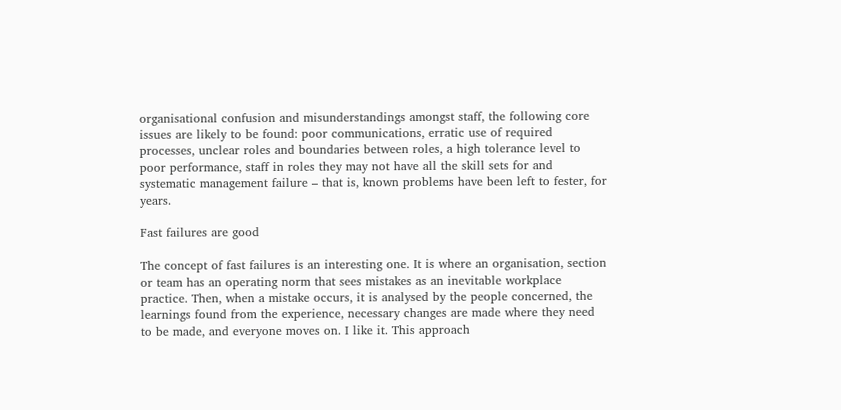organisational confusion and misunderstandings amongst staff, the following core issues are likely to be found: poor communications, erratic use of required processes, unclear roles and boundaries between roles, a high tolerance level to poor performance, staff in roles they may not have all the skill sets for and systematic management failure – that is, known problems have been left to fester, for years.

Fast failures are good

The concept of fast failures is an interesting one. It is where an organisation, section or team has an operating norm that sees mistakes as an inevitable workplace practice. Then, when a mistake occurs, it is analysed by the people concerned, the learnings found from the experience, necessary changes are made where they need to be made, and everyone moves on. I like it. This approach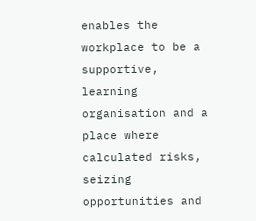enables the workplace to be a supportive, learning organisation and a place where calculated risks, seizing opportunities and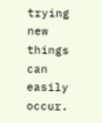trying new things can easily occur.